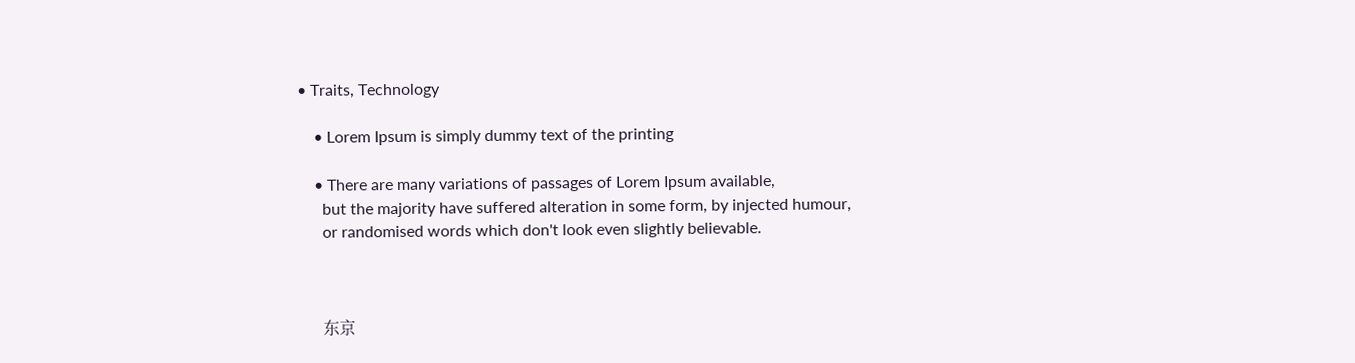• Traits, Technology

    • Lorem Ipsum is simply dummy text of the printing

    • There are many variations of passages of Lorem Ipsum available,
      but the majority have suffered alteration in some form, by injected humour,
      or randomised words which don't look even slightly believable.



      东京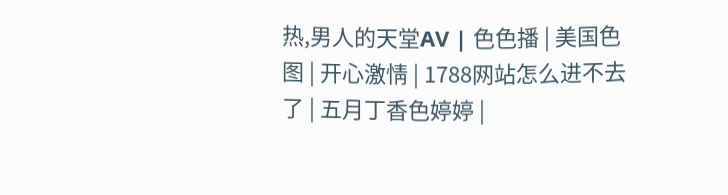热,男人的天堂AV | 色色播 | 美国色图 | 开心激情 | 1788网站怎么进不去了 | 五月丁香色婷婷 |